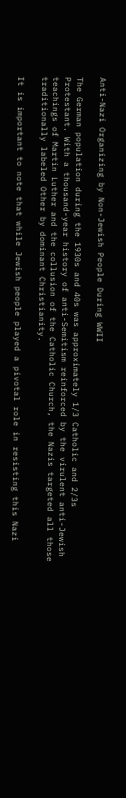Anti-Nazi Organizing by Non-Jewish People During WWII

The German population during the 1930s and 40s was approximately 1/3 Catholic and 2/3s Protestant. With a thousand-year history of anti-Semitism reinforced by the virulent anti-Jewish teachings of Martin Luther and the collusion of the Catholic Church, the Nazis targeted all those traditionally labeled Other by dominant Christianity.

It is important to note that while Jewish people played a pivotal role in resisting this Nazi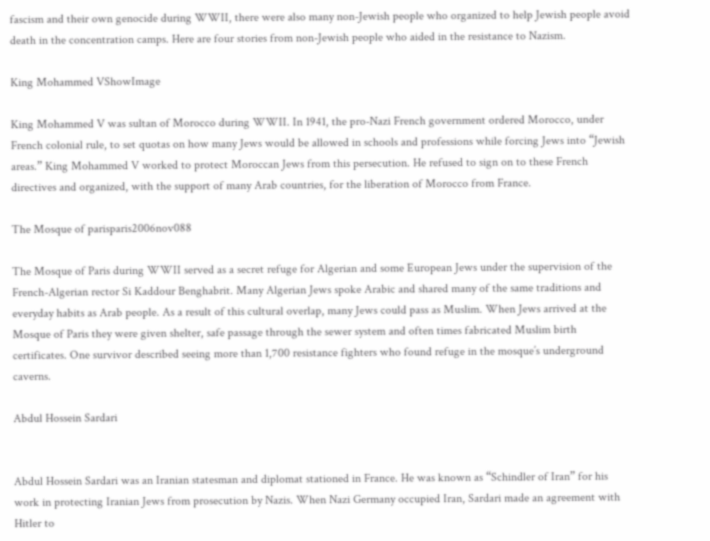fascism and their own genocide during WWII, there were also many non-Jewish people who organized to help Jewish people avoid death in the concentration camps. Here are four stories from non-Jewish people who aided in the resistance to Nazism.

King Mohammed VShowImage

King Mohammed V was sultan of Morocco during WWII. In 1941, the pro-Nazi French government ordered Morocco, under French colonial rule, to set quotas on how many Jews would be allowed in schools and professions while forcing Jews into “Jewish areas.” King Mohammed V worked to protect Moroccan Jews from this persecution. He refused to sign on to these French directives and organized, with the support of many Arab countries, for the liberation of Morocco from France.

The Mosque of parisparis2006nov088

The Mosque of Paris during WWII served as a secret refuge for Algerian and some European Jews under the supervision of the French-Algerian rector Si Kaddour Benghabrit. Many Algerian Jews spoke Arabic and shared many of the same traditions and everyday habits as Arab people. As a result of this cultural overlap, many Jews could pass as Muslim. When Jews arrived at the Mosque of Paris they were given shelter, safe passage through the sewer system and often times fabricated Muslim birth certificates. One survivor described seeing more than 1,700 resistance fighters who found refuge in the mosque’s underground caverns.

Abdul Hossein Sardari


Abdul Hossein Sardari was an Iranian statesman and diplomat stationed in France. He was known as “Schindler of Iran” for his work in protecting Iranian Jews from prosecution by Nazis. When Nazi Germany occupied Iran, Sardari made an agreement with Hitler to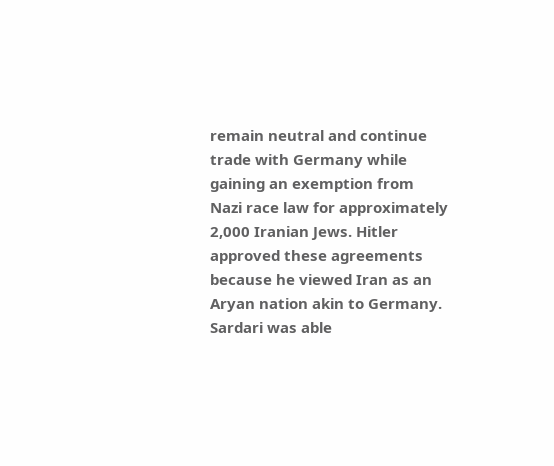remain neutral and continue trade with Germany while gaining an exemption from Nazi race law for approximately 2,000 Iranian Jews. Hitler approved these agreements because he viewed Iran as an Aryan nation akin to Germany. Sardari was able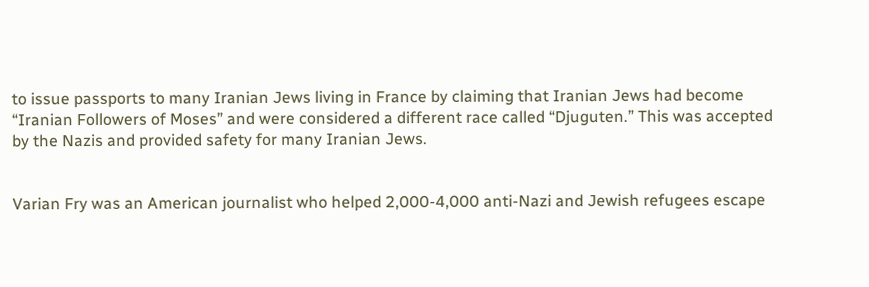to issue passports to many Iranian Jews living in France by claiming that Iranian Jews had become “Iranian Followers of Moses” and were considered a different race called “Djuguten.” This was accepted by the Nazis and provided safety for many Iranian Jews.


Varian Fry was an American journalist who helped 2,000-4,000 anti-Nazi and Jewish refugees escape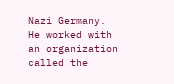Nazi Germany. He worked with an organization called the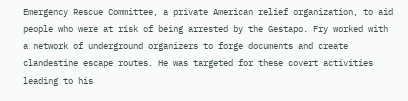Emergency Rescue Committee, a private American relief organization, to aid people who were at risk of being arrested by the Gestapo. Fry worked with a network of underground organizers to forge documents and create clandestine escape routes. He was targeted for these covert activities leading to his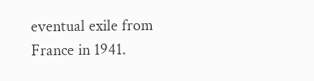eventual exile from France in 1941.